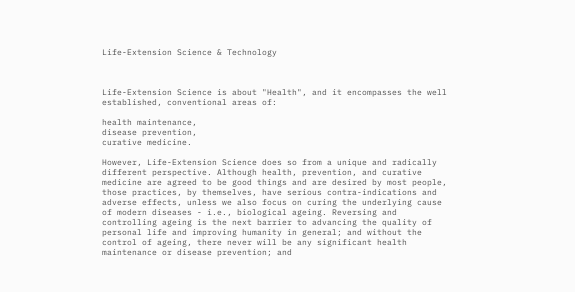Life-Extension Science & Technology



Life-Extension Science is about "Health", and it encompasses the well established, conventional areas of:

health maintenance,
disease prevention,
curative medicine.

However, Life-Extension Science does so from a unique and radically different perspective. Although health, prevention, and curative medicine are agreed to be good things and are desired by most people, those practices, by themselves, have serious contra-indications and adverse effects, unless we also focus on curing the underlying cause of modern diseases - i.e., biological ageing. Reversing and controlling ageing is the next barrier to advancing the quality of personal life and improving humanity in general; and without the control of ageing, there never will be any significant health maintenance or disease prevention; and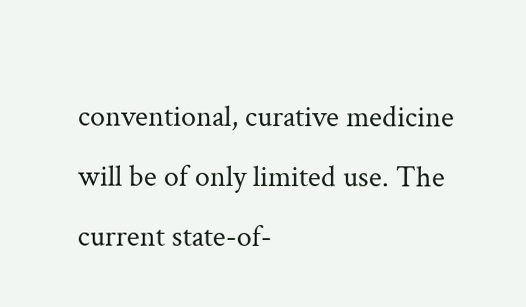conventional, curative medicine will be of only limited use. The current state-of-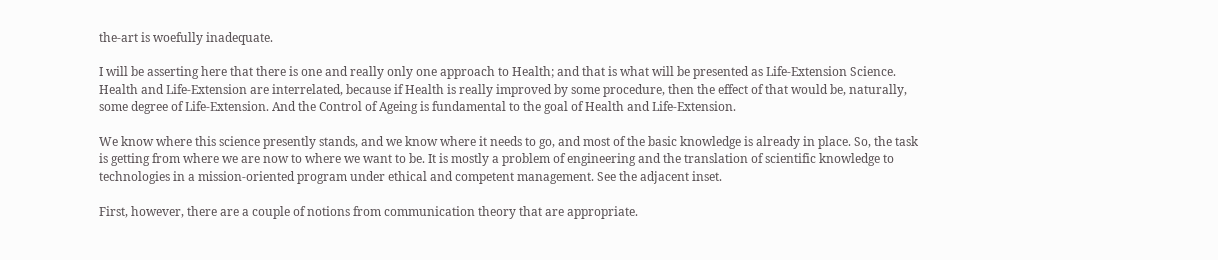the-art is woefully inadequate.

I will be asserting here that there is one and really only one approach to Health; and that is what will be presented as Life-Extension Science. Health and Life-Extension are interrelated, because if Health is really improved by some procedure, then the effect of that would be, naturally, some degree of Life-Extension. And the Control of Ageing is fundamental to the goal of Health and Life-Extension.

We know where this science presently stands, and we know where it needs to go, and most of the basic knowledge is already in place. So, the task is getting from where we are now to where we want to be. It is mostly a problem of engineering and the translation of scientific knowledge to technologies in a mission-oriented program under ethical and competent management. See the adjacent inset.

First, however, there are a couple of notions from communication theory that are appropriate.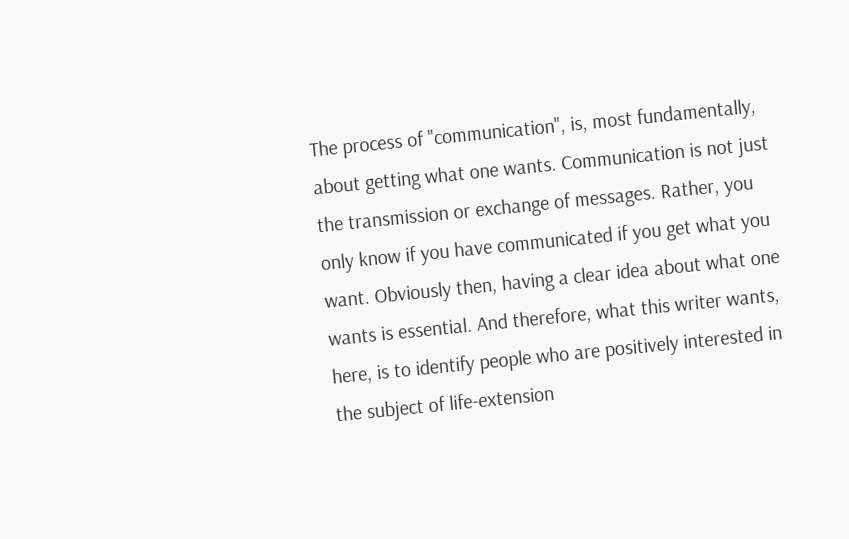The process of "communication", is, most fundamentally, about getting what one wants. Communication is not just the transmission or exchange of messages. Rather, you only know if you have communicated if you get what you want. Obviously then, having a clear idea about what one wants is essential. And therefore, what this writer wants, here, is to identify people who are positively interested in the subject of life-extension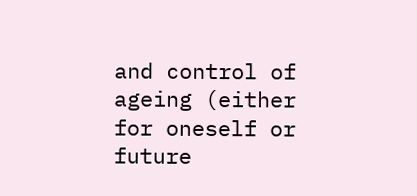and control of ageing (either for oneself or future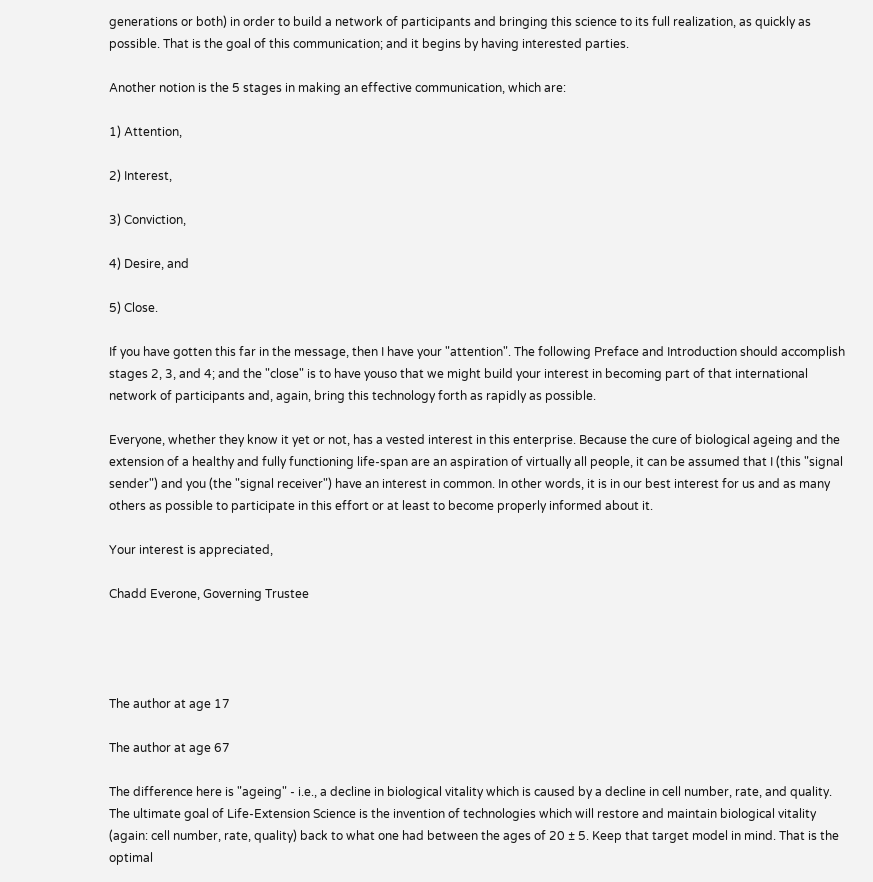generations or both) in order to build a network of participants and bringing this science to its full realization, as quickly as possible. That is the goal of this communication; and it begins by having interested parties.

Another notion is the 5 stages in making an effective communication, which are:

1) Attention,

2) Interest,

3) Conviction,

4) Desire, and

5) Close.

If you have gotten this far in the message, then I have your "attention". The following Preface and Introduction should accomplish stages 2, 3, and 4; and the "close" is to have youso that we might build your interest in becoming part of that international network of participants and, again, bring this technology forth as rapidly as possible.

Everyone, whether they know it yet or not, has a vested interest in this enterprise. Because the cure of biological ageing and the extension of a healthy and fully functioning life-span are an aspiration of virtually all people, it can be assumed that I (this "signal sender") and you (the "signal receiver") have an interest in common. In other words, it is in our best interest for us and as many others as possible to participate in this effort or at least to become properly informed about it.

Your interest is appreciated,

Chadd Everone, Governing Trustee




The author at age 17

The author at age 67

The difference here is "ageing" - i.e., a decline in biological vitality which is caused by a decline in cell number, rate, and quality. The ultimate goal of Life-Extension Science is the invention of technologies which will restore and maintain biological vitality (again: cell number, rate, quality) back to what one had between the ages of 20 ± 5. Keep that target model in mind. That is the optimal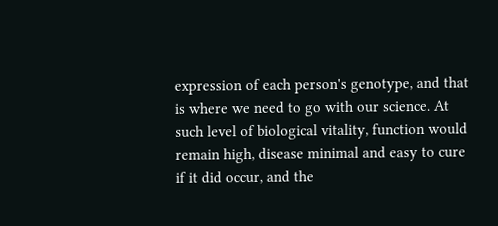expression of each person's genotype, and that is where we need to go with our science. At such level of biological vitality, function would remain high, disease minimal and easy to cure if it did occur, and the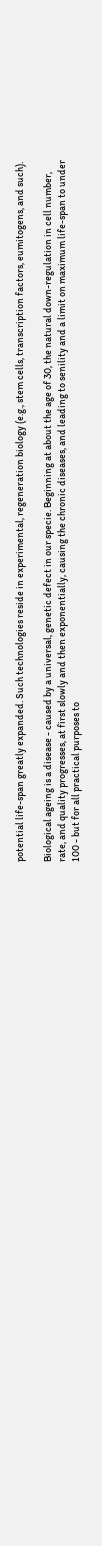potential life-span greatly expanded. Such technologies reside in experimental, regeneration biology (e.g., stem cells, transcription factors, eumitogens, and such).

Biological ageing is a disease - caused by a universal, genetic defect in our specie. Beginning at about the age of 30, the natural down-regulation in cell number, rate, and quality progresses, at first slowly and then exponentially, causing the chronic diseases, and leading to senility and a limit on maximum life-span to under 100 - but for all practical purposes to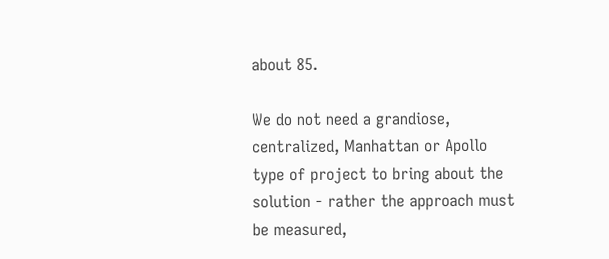about 85.

We do not need a grandiose, centralized, Manhattan or Apollo type of project to bring about the solution - rather the approach must be measured,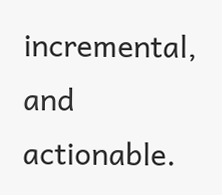incremental, and actionable.